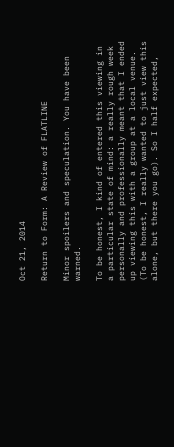Oct 21, 2014

Return to Form: A Review of FLATLINE

Minor spoilers and speculation. You have been warned.

To be honest, I kind of entered this viewing in a particular state of mind: a really rough week personally and professionally meant that I ended up viewing this with a group at a local venue. (To be honest, I really wanted to just view this alone, but there you go). So I half expected,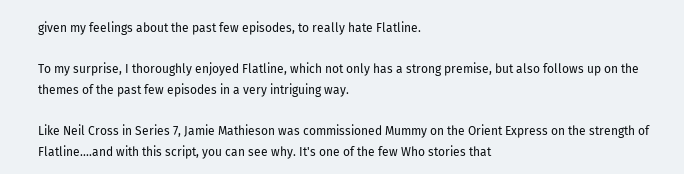given my feelings about the past few episodes, to really hate Flatline.

To my surprise, I thoroughly enjoyed Flatline, which not only has a strong premise, but also follows up on the themes of the past few episodes in a very intriguing way.

Like Neil Cross in Series 7, Jamie Mathieson was commissioned Mummy on the Orient Express on the strength of Flatline....and with this script, you can see why. It's one of the few Who stories that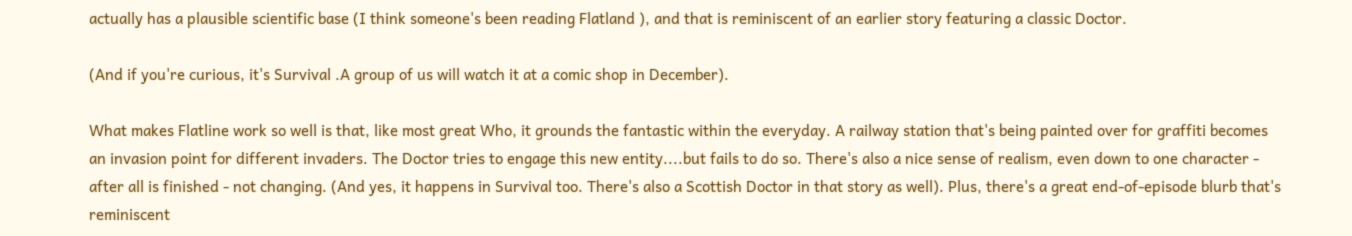actually has a plausible scientific base (I think someone's been reading Flatland ), and that is reminiscent of an earlier story featuring a classic Doctor.

(And if you're curious, it's Survival .A group of us will watch it at a comic shop in December).

What makes Flatline work so well is that, like most great Who, it grounds the fantastic within the everyday. A railway station that's being painted over for graffiti becomes an invasion point for different invaders. The Doctor tries to engage this new entity....but fails to do so. There's also a nice sense of realism, even down to one character - after all is finished - not changing. (And yes, it happens in Survival too. There's also a Scottish Doctor in that story as well). Plus, there's a great end-of-episode blurb that's reminiscent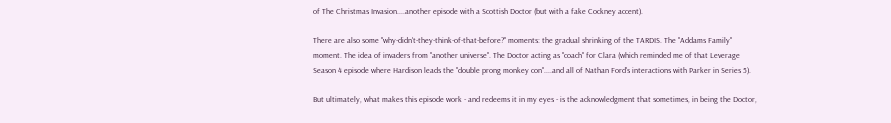of The Christmas Invasion....another episode with a Scottish Doctor (but with a fake Cockney accent).

There are also some "why-didn't-they-think-of-that-before?" moments: the gradual shrinking of the TARDIS. The "Addams Family" moment. The idea of invaders from "another universe". The Doctor acting as "coach" for Clara (which reminded me of that Leverage Season 4 episode where Hardison leads the "double prong monkey con"....and all of Nathan Ford's interactions with Parker in Series 5).

But ultimately, what makes this episode work - and redeems it in my eyes - is the acknowledgment that sometimes, in being the Doctor,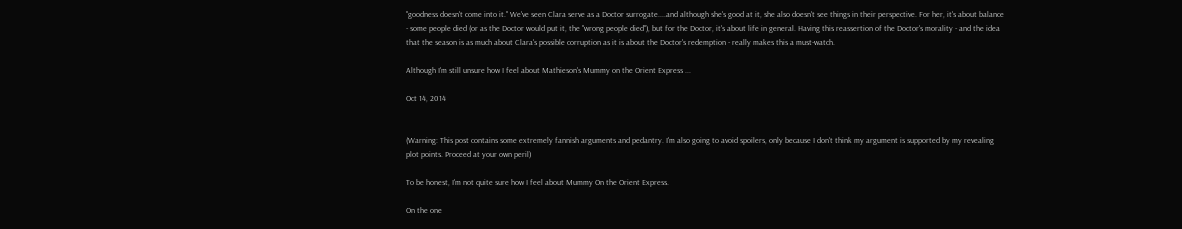"goodness doesn't come into it." We've seen Clara serve as a Doctor surrogate....and although she's good at it, she also doesn't see things in their perspective. For her, it's about balance - some people died (or as the Doctor would put it, the "wrong people died"), but for the Doctor, it's about life in general. Having this reassertion of the Doctor's morality - and the idea that the season is as much about Clara's possible corruption as it is about the Doctor's redemption - really makes this a must-watch.

Although I'm still unsure how I feel about Mathieson's Mummy on the Orient Express ...

Oct 14, 2014


(Warning: This post contains some extremely fannish arguments and pedantry. I'm also going to avoid spoilers, only because I don't think my argument is supported by my revealing plot points. Proceed at your own peril)

To be honest, I'm not quite sure how I feel about Mummy On the Orient Express.

On the one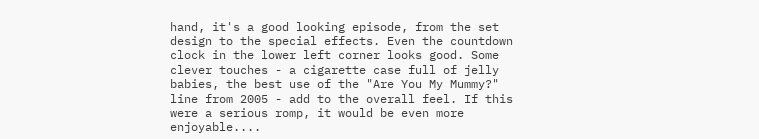hand, it's a good looking episode, from the set design to the special effects. Even the countdown clock in the lower left corner looks good. Some clever touches - a cigarette case full of jelly babies, the best use of the "Are You My Mummy?" line from 2005 - add to the overall feel. If this were a serious romp, it would be even more enjoyable....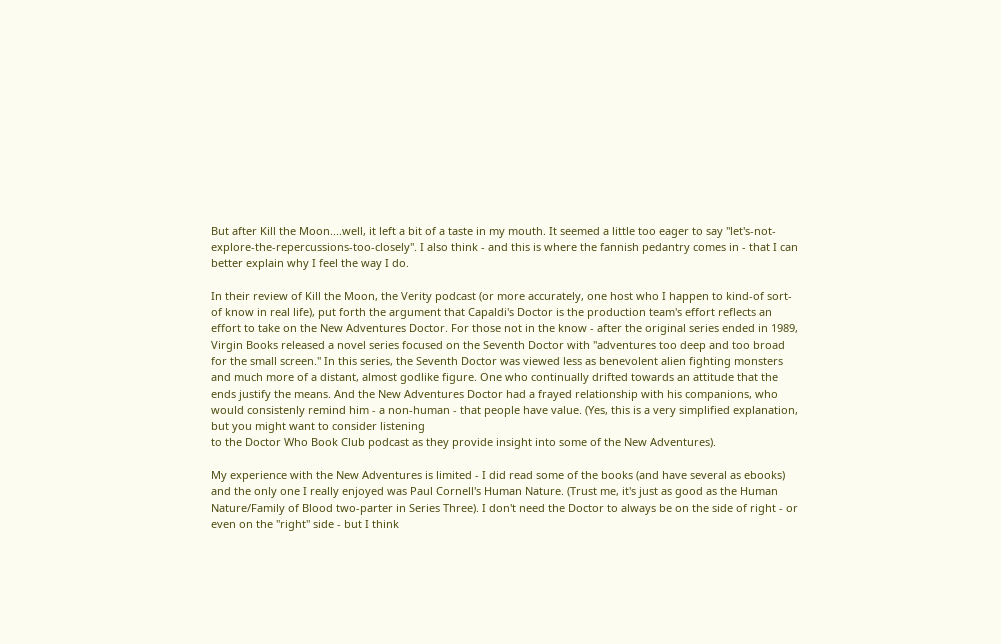But after Kill the Moon....well, it left a bit of a taste in my mouth. It seemed a little too eager to say "let's-not-explore-the-repercussions-too-closely". I also think - and this is where the fannish pedantry comes in - that I can better explain why I feel the way I do.

In their review of Kill the Moon, the Verity podcast (or more accurately, one host who I happen to kind-of sort-of know in real life), put forth the argument that Capaldi's Doctor is the production team's effort reflects an effort to take on the New Adventures Doctor. For those not in the know - after the original series ended in 1989, Virgin Books released a novel series focused on the Seventh Doctor with "adventures too deep and too broad for the small screen." In this series, the Seventh Doctor was viewed less as benevolent alien fighting monsters and much more of a distant, almost godlike figure. One who continually drifted towards an attitude that the ends justify the means. And the New Adventures Doctor had a frayed relationship with his companions, who would consistenly remind him - a non-human - that people have value. (Yes, this is a very simplified explanation, but you might want to consider listening
to the Doctor Who Book Club podcast as they provide insight into some of the New Adventures).

My experience with the New Adventures is limited - I did read some of the books (and have several as ebooks) and the only one I really enjoyed was Paul Cornell's Human Nature. (Trust me, it's just as good as the Human Nature/Family of Blood two-parter in Series Three). I don't need the Doctor to always be on the side of right - or even on the "right" side - but I think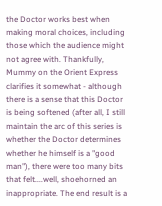the Doctor works best when making moral choices, including those which the audience might not agree with. Thankfully, Mummy on the Orient Express clarifies it somewhat - although there is a sense that this Doctor is being softened (after all, I still maintain the arc of this series is whether the Doctor determines whether he himself is a "good man"), there were too many bits that felt....well, shoehorned an inappropriate. The end result is a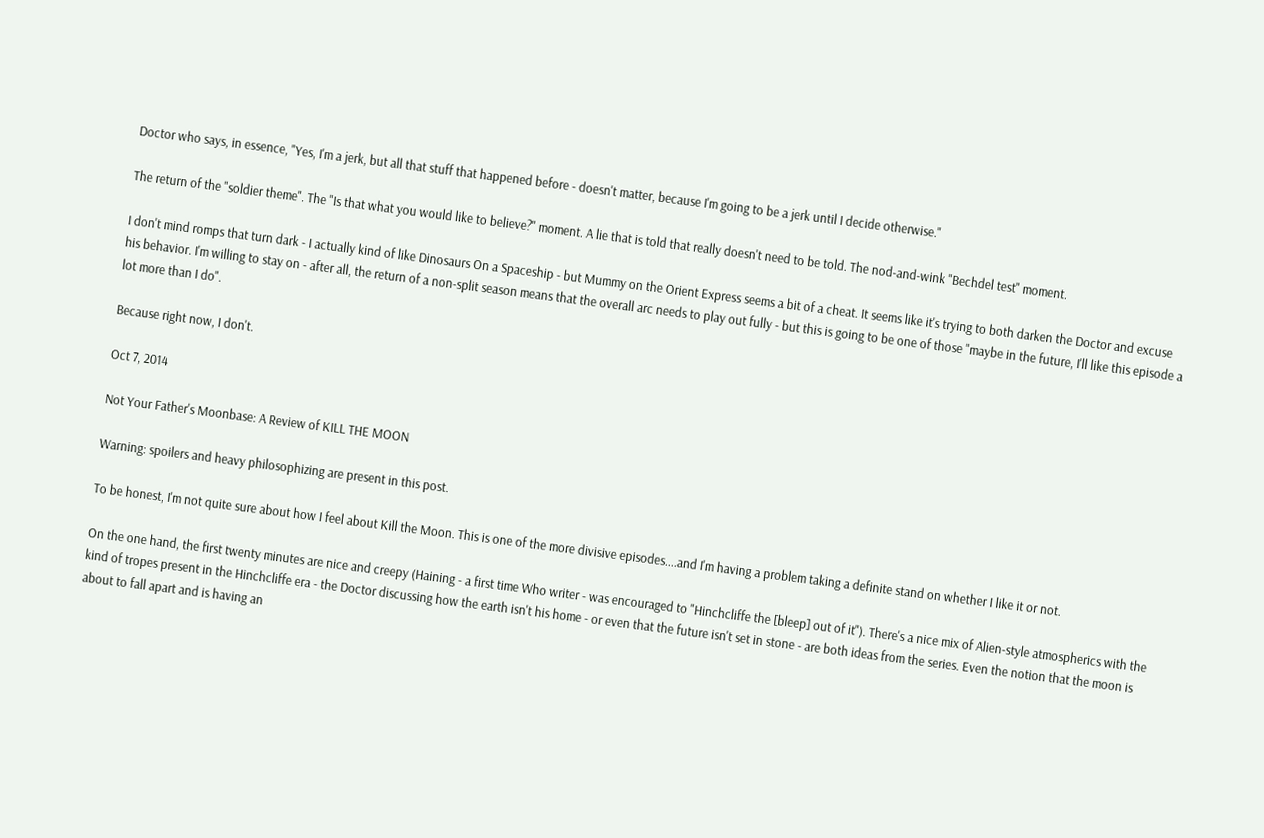Doctor who says, in essence, "Yes, I'm a jerk, but all that stuff that happened before - doesn't matter, because I'm going to be a jerk until I decide otherwise."

The return of the "soldier theme". The "Is that what you would like to believe?" moment. A lie that is told that really doesn't need to be told. The nod-and-wink "Bechdel test" moment.

I don't mind romps that turn dark - I actually kind of like Dinosaurs On a Spaceship - but Mummy on the Orient Express seems a bit of a cheat. It seems like it's trying to both darken the Doctor and excuse his behavior. I'm willing to stay on - after all, the return of a non-split season means that the overall arc needs to play out fully - but this is going to be one of those "maybe in the future, I'll like this episode a lot more than I do".

Because right now, I don't.

Oct 7, 2014

Not Your Father's Moonbase: A Review of KILL THE MOON

Warning: spoilers and heavy philosophizing are present in this post.

To be honest, I'm not quite sure about how I feel about Kill the Moon. This is one of the more divisive episodes....and I'm having a problem taking a definite stand on whether I like it or not.

On the one hand, the first twenty minutes are nice and creepy (Haining - a first time Who writer - was encouraged to "Hinchcliffe the [bleep] out of it"). There's a nice mix of Alien-style atmospherics with the kind of tropes present in the Hinchcliffe era - the Doctor discussing how the earth isn't his home - or even that the future isn't set in stone - are both ideas from the series. Even the notion that the moon is about to fall apart and is having an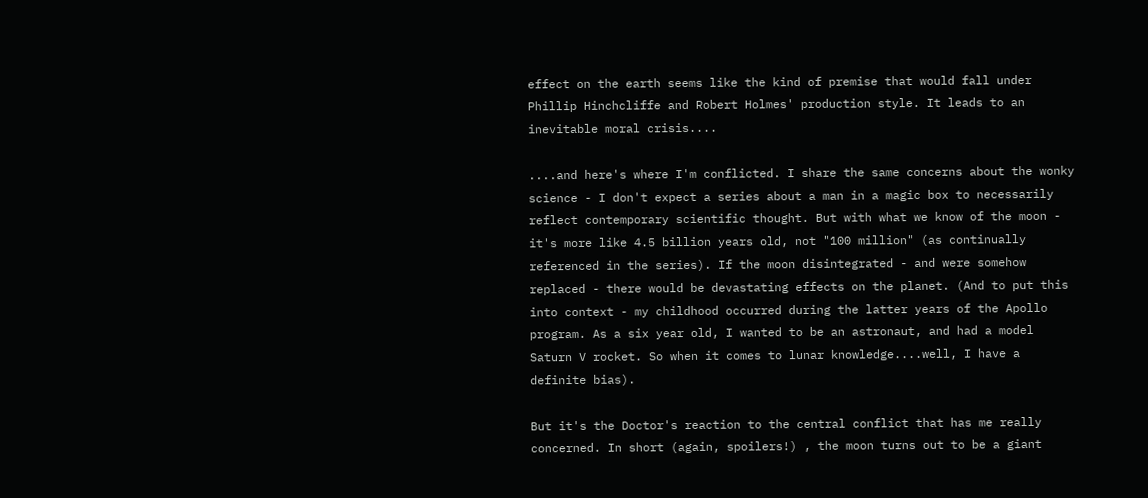effect on the earth seems like the kind of premise that would fall under Phillip Hinchcliffe and Robert Holmes' production style. It leads to an inevitable moral crisis....

....and here's where I'm conflicted. I share the same concerns about the wonky science - I don't expect a series about a man in a magic box to necessarily reflect contemporary scientific thought. But with what we know of the moon - it's more like 4.5 billion years old, not "100 million" (as continually referenced in the series). If the moon disintegrated - and were somehow replaced - there would be devastating effects on the planet. (And to put this into context - my childhood occurred during the latter years of the Apollo program. As a six year old, I wanted to be an astronaut, and had a model Saturn V rocket. So when it comes to lunar knowledge....well, I have a definite bias).

But it's the Doctor's reaction to the central conflict that has me really concerned. In short (again, spoilers!) , the moon turns out to be a giant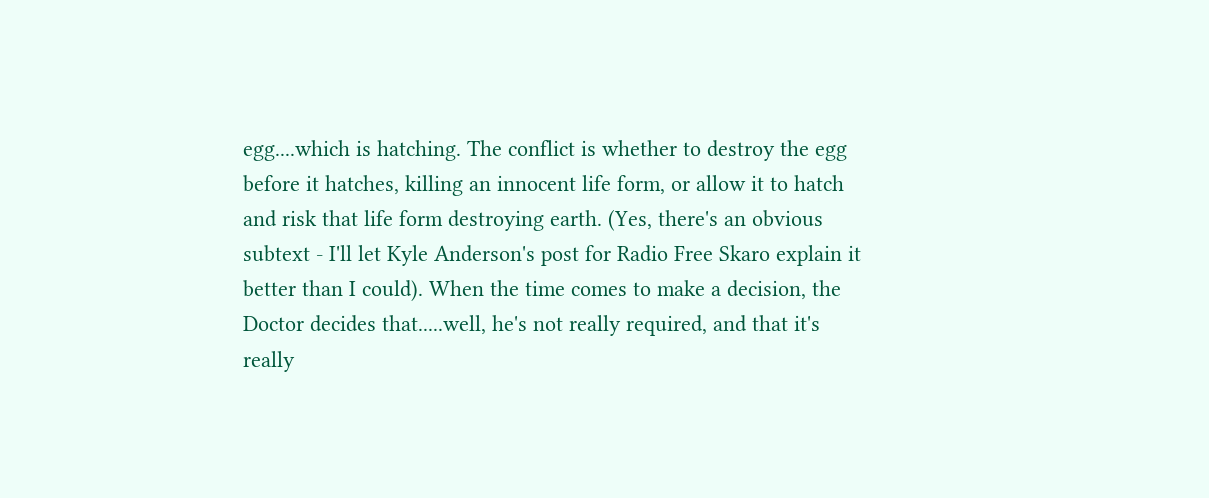egg....which is hatching. The conflict is whether to destroy the egg before it hatches, killing an innocent life form, or allow it to hatch and risk that life form destroying earth. (Yes, there's an obvious subtext - I'll let Kyle Anderson's post for Radio Free Skaro explain it better than I could). When the time comes to make a decision, the Doctor decides that.....well, he's not really required, and that it's really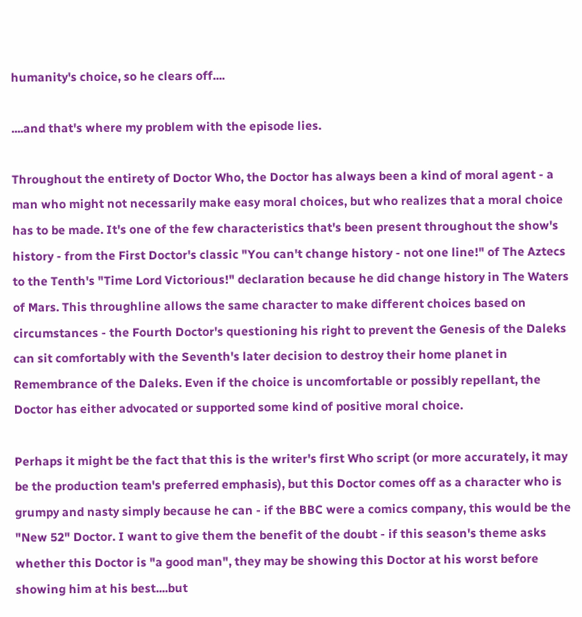humanity's choice, so he clears off....

....and that's where my problem with the episode lies.

Throughout the entirety of Doctor Who, the Doctor has always been a kind of moral agent - a man who might not necessarily make easy moral choices, but who realizes that a moral choice has to be made. It's one of the few characteristics that's been present throughout the show's history - from the First Doctor's classic "You can't change history - not one line!" of The Aztecs to the Tenth's "Time Lord Victorious!" declaration because he did change history in The Waters of Mars. This throughline allows the same character to make different choices based on circumstances - the Fourth Doctor's questioning his right to prevent the Genesis of the Daleks can sit comfortably with the Seventh's later decision to destroy their home planet in Remembrance of the Daleks. Even if the choice is uncomfortable or possibly repellant, the Doctor has either advocated or supported some kind of positive moral choice.

Perhaps it might be the fact that this is the writer's first Who script (or more accurately, it may be the production team's preferred emphasis), but this Doctor comes off as a character who is grumpy and nasty simply because he can - if the BBC were a comics company, this would be the "New 52" Doctor. I want to give them the benefit of the doubt - if this season's theme asks whether this Doctor is "a good man", they may be showing this Doctor at his worst before showing him at his best....but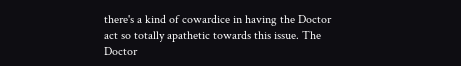there's a kind of cowardice in having the Doctor act so totally apathetic towards this issue. The Doctor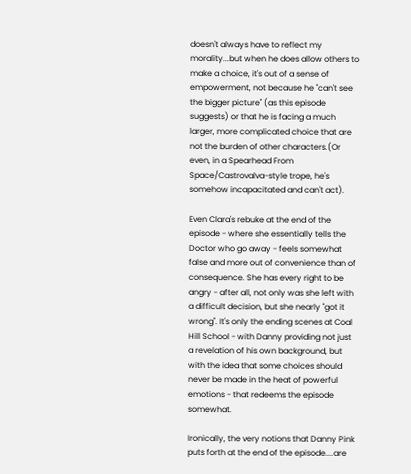doesn't always have to reflect my morality...but when he does allow others to make a choice, it's out of a sense of empowerment, not because he "can't see the bigger picture" (as this episode suggests) or that he is facing a much larger, more complicated choice that are not the burden of other characters.(Or even, in a Spearhead From Space/Castrovalva-style trope, he's somehow incapacitated and can't act).

Even Clara's rebuke at the end of the episode - where she essentially tells the Doctor who go away - feels somewhat false and more out of convenience than of consequence. She has every right to be angry - after all, not only was she left with a difficult decision, but she nearly "got it wrong". It's only the ending scenes at Coal Hill School - with Danny providing not just a revelation of his own background, but with the idea that some choices should never be made in the heat of powerful emotions - that redeems the episode somewhat.

Ironically, the very notions that Danny Pink puts forth at the end of the episode....are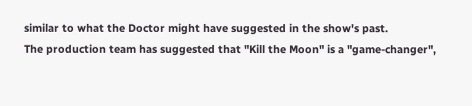similar to what the Doctor might have suggested in the show's past.
The production team has suggested that "Kill the Moon" is a "game-changer",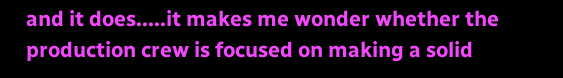and it does.....it makes me wonder whether the production crew is focused on making a solid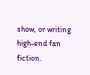show, or writing high-end fan fiction.